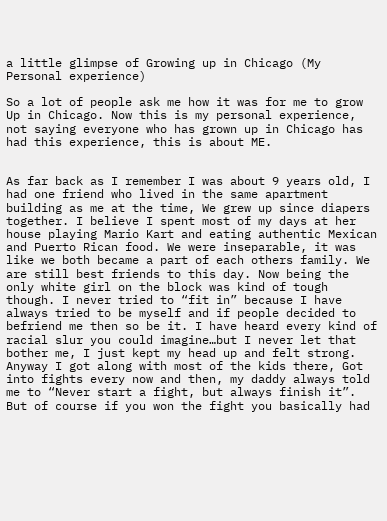a little glimpse of Growing up in Chicago (My Personal experience)

So a lot of people ask me how it was for me to grow Up in Chicago. Now this is my personal experience, not saying everyone who has grown up in Chicago has had this experience, this is about ME.


As far back as I remember I was about 9 years old, I had one friend who lived in the same apartment building as me at the time, We grew up since diapers together. I believe I spent most of my days at her house playing Mario Kart and eating authentic Mexican and Puerto Rican food. We were inseparable, it was like we both became a part of each others family. We are still best friends to this day. Now being the only white girl on the block was kind of tough though. I never tried to “fit in” because I have always tried to be myself and if people decided to befriend me then so be it. I have heard every kind of racial slur you could imagine…but I never let that bother me, I just kept my head up and felt strong. Anyway I got along with most of the kids there, Got into fights every now and then, my daddy always told me to “Never start a fight, but always finish it”. But of course if you won the fight you basically had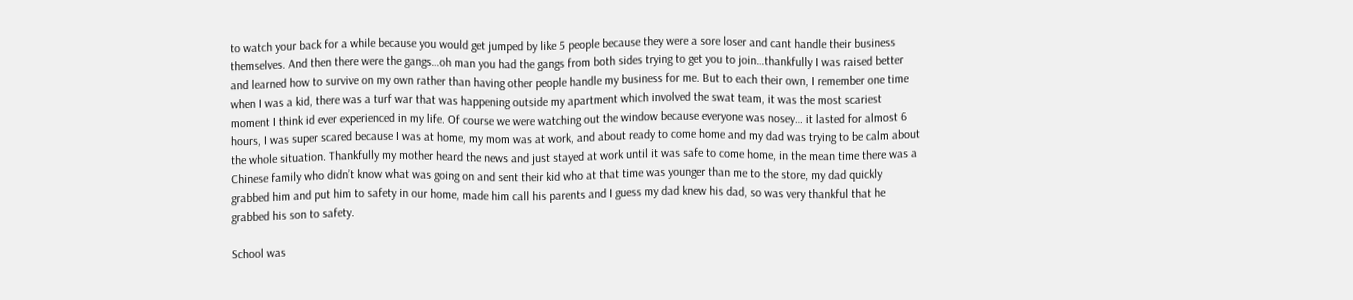to watch your back for a while because you would get jumped by like 5 people because they were a sore loser and cant handle their business themselves. And then there were the gangs…oh man you had the gangs from both sides trying to get you to join…thankfully I was raised better and learned how to survive on my own rather than having other people handle my business for me. But to each their own, I remember one time when I was a kid, there was a turf war that was happening outside my apartment which involved the swat team, it was the most scariest moment I think id ever experienced in my life. Of course we were watching out the window because everyone was nosey… it lasted for almost 6 hours, I was super scared because I was at home, my mom was at work, and about ready to come home and my dad was trying to be calm about the whole situation. Thankfully my mother heard the news and just stayed at work until it was safe to come home, in the mean time there was a Chinese family who didn’t know what was going on and sent their kid who at that time was younger than me to the store, my dad quickly grabbed him and put him to safety in our home, made him call his parents and I guess my dad knew his dad, so was very thankful that he grabbed his son to safety.

School was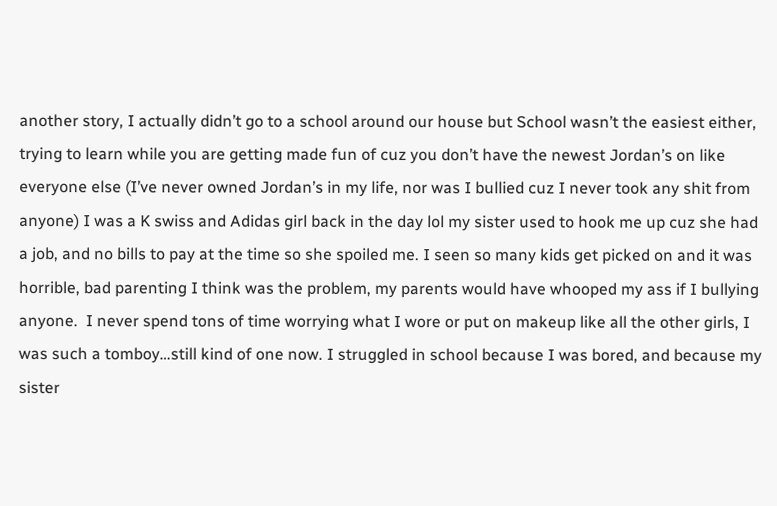another story, I actually didn’t go to a school around our house but School wasn’t the easiest either, trying to learn while you are getting made fun of cuz you don’t have the newest Jordan’s on like everyone else (I’ve never owned Jordan’s in my life, nor was I bullied cuz I never took any shit from anyone) I was a K swiss and Adidas girl back in the day lol my sister used to hook me up cuz she had a job, and no bills to pay at the time so she spoiled me. I seen so many kids get picked on and it was horrible, bad parenting I think was the problem, my parents would have whooped my ass if I bullying anyone.  I never spend tons of time worrying what I wore or put on makeup like all the other girls, I was such a tomboy…still kind of one now. I struggled in school because I was bored, and because my sister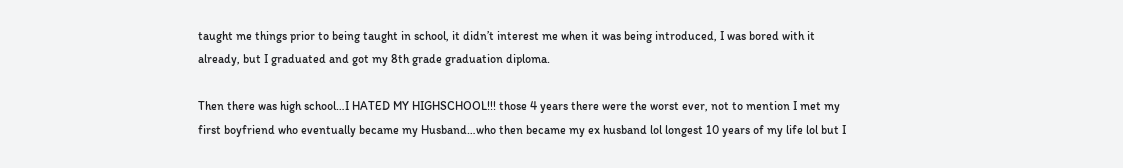taught me things prior to being taught in school, it didn’t interest me when it was being introduced, I was bored with it already, but I graduated and got my 8th grade graduation diploma.

Then there was high school…I HATED MY HIGHSCHOOL!!! those 4 years there were the worst ever, not to mention I met my first boyfriend who eventually became my Husband…who then became my ex husband lol longest 10 years of my life lol but I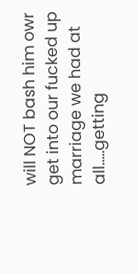will NOT bash him owr get into our fucked up marriage we had at all…..getting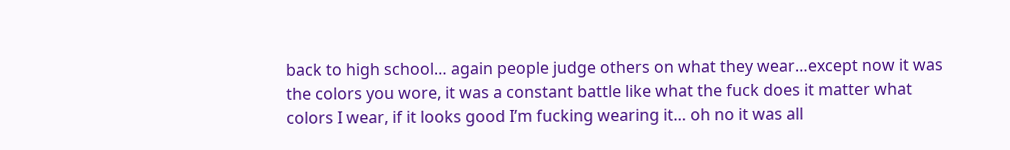back to high school… again people judge others on what they wear…except now it was the colors you wore, it was a constant battle like what the fuck does it matter what colors I wear, if it looks good I’m fucking wearing it… oh no it was all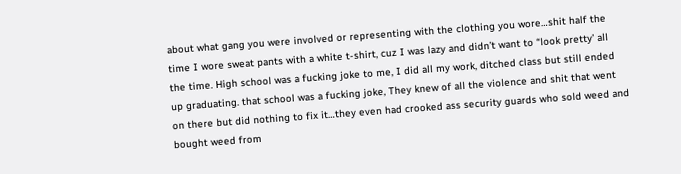about what gang you were involved or representing with the clothing you wore…shit half the time I wore sweat pants with a white t-shirt, cuz I was lazy and didn’t want to “look pretty’ all the time. High school was a fucking joke to me, I did all my work, ditched class but still ended up graduating. that school was a fucking joke, They knew of all the violence and shit that went on there but did nothing to fix it…they even had crooked ass security guards who sold weed and bought weed from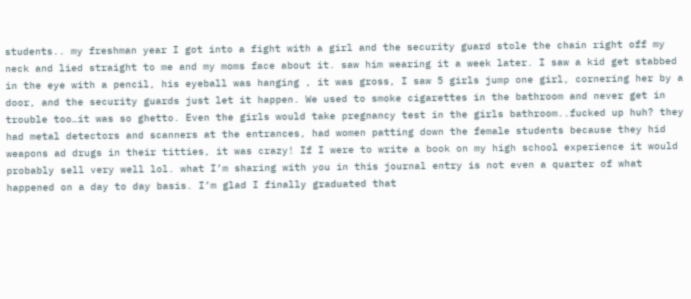students.. my freshman year I got into a fight with a girl and the security guard stole the chain right off my neck and lied straight to me and my moms face about it. saw him wearing it a week later. I saw a kid get stabbed in the eye with a pencil, his eyeball was hanging , it was gross, I saw 5 girls jump one girl, cornering her by a door, and the security guards just let it happen. We used to smoke cigarettes in the bathroom and never get in trouble too…it was so ghetto. Even the girls would take pregnancy test in the girls bathroom..fucked up huh? they had metal detectors and scanners at the entrances, had women patting down the female students because they hid weapons ad drugs in their titties, it was crazy! If I were to write a book on my high school experience it would probably sell very well lol. what I’m sharing with you in this journal entry is not even a quarter of what happened on a day to day basis. I’m glad I finally graduated that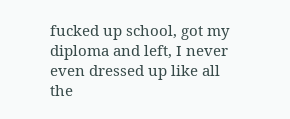fucked up school, got my diploma and left, I never even dressed up like all the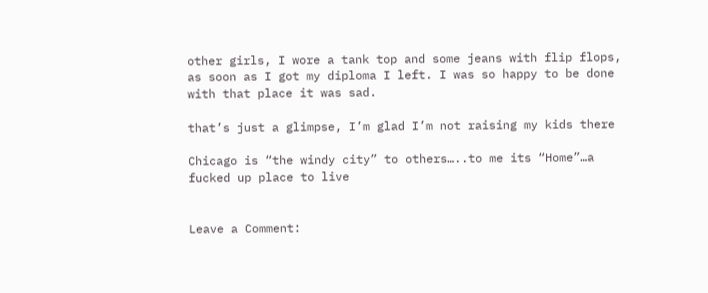other girls, I wore a tank top and some jeans with flip flops, as soon as I got my diploma I left. I was so happy to be done with that place it was sad.

that’s just a glimpse, I’m glad I’m not raising my kids there

Chicago is “the windy city” to others…..to me its “Home”…a fucked up place to live


Leave a Comment: